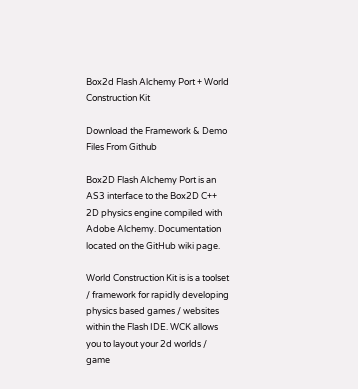Box2d Flash Alchemy Port + World Construction Kit

Download the Framework & Demo Files From Github

Box2D Flash Alchemy Port is an AS3 interface to the Box2D C++ 2D physics engine compiled with Adobe Alchemy. Documentation located on the GitHub wiki page.

World Construction Kit is is a toolset / framework for rapidly developing physics based games / websites within the Flash IDE. WCK allows you to layout your 2d worlds / game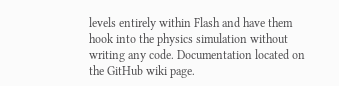levels entirely within Flash and have them hook into the physics simulation without writing any code. Documentation located on the GitHub wiki page.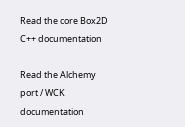Read the core Box2D C++ documentation

Read the Alchemy port / WCK documentation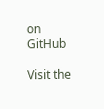on GitHub

Visit the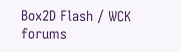Box2D Flash / WCK forums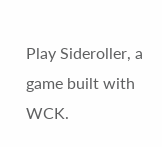Play Sideroller, a game built with WCK.